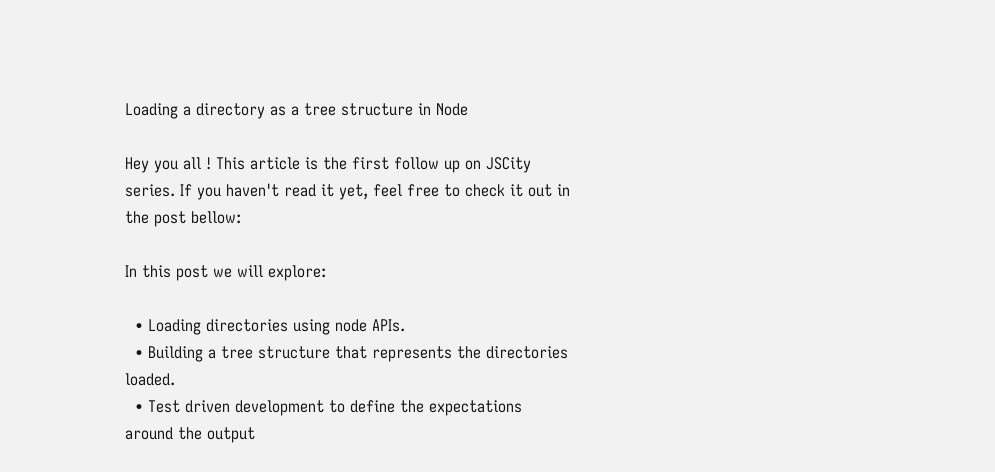Loading a directory as a tree structure in Node

Hey you all ! This article is the first follow up on JSCity series. If you haven't read it yet, feel free to check it out in the post bellow:

In this post we will explore:

  • Loading directories using node APIs.
  • Building a tree structure that represents the directories loaded.
  • Test driven development to define the expectations around the output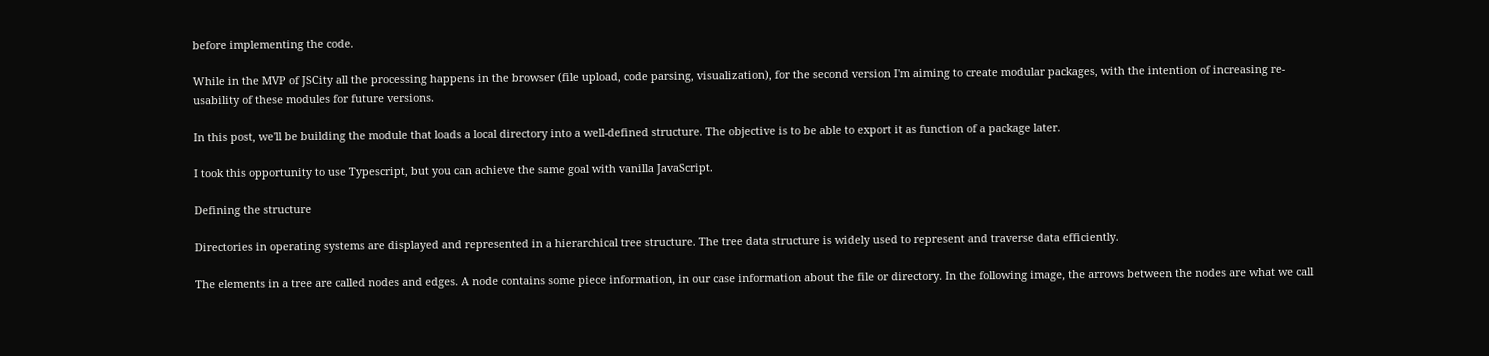before implementing the code.

While in the MVP of JSCity all the processing happens in the browser (file upload, code parsing, visualization), for the second version I'm aiming to create modular packages, with the intention of increasing re-usability of these modules for future versions.

In this post, we'll be building the module that loads a local directory into a well-defined structure. The objective is to be able to export it as function of a package later.

I took this opportunity to use Typescript, but you can achieve the same goal with vanilla JavaScript.

Defining the structure

Directories in operating systems are displayed and represented in a hierarchical tree structure. The tree data structure is widely used to represent and traverse data efficiently.

The elements in a tree are called nodes and edges. A node contains some piece information, in our case information about the file or directory. In the following image, the arrows between the nodes are what we call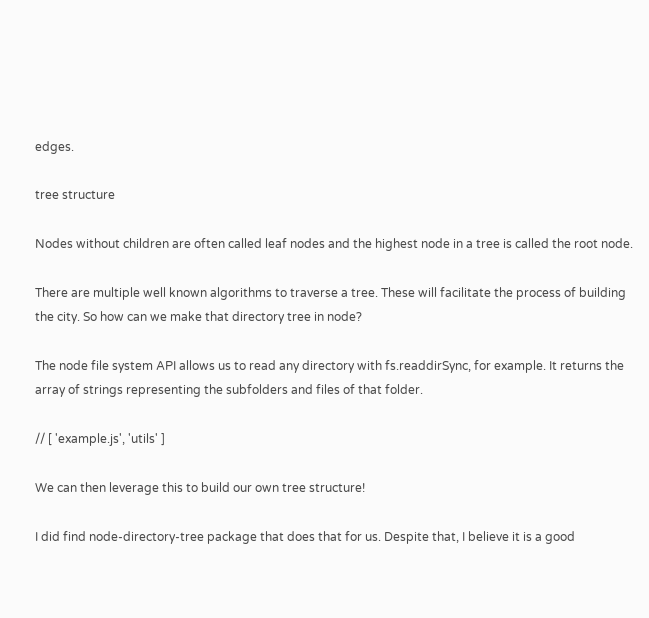edges.

tree structure

Nodes without children are often called leaf nodes and the highest node in a tree is called the root node.

There are multiple well known algorithms to traverse a tree. These will facilitate the process of building the city. So how can we make that directory tree in node?

The node file system API allows us to read any directory with fs.readdirSync, for example. It returns the array of strings representing the subfolders and files of that folder.

// [ 'example.js', 'utils' ]

We can then leverage this to build our own tree structure!

I did find node-directory-tree package that does that for us. Despite that, I believe it is a good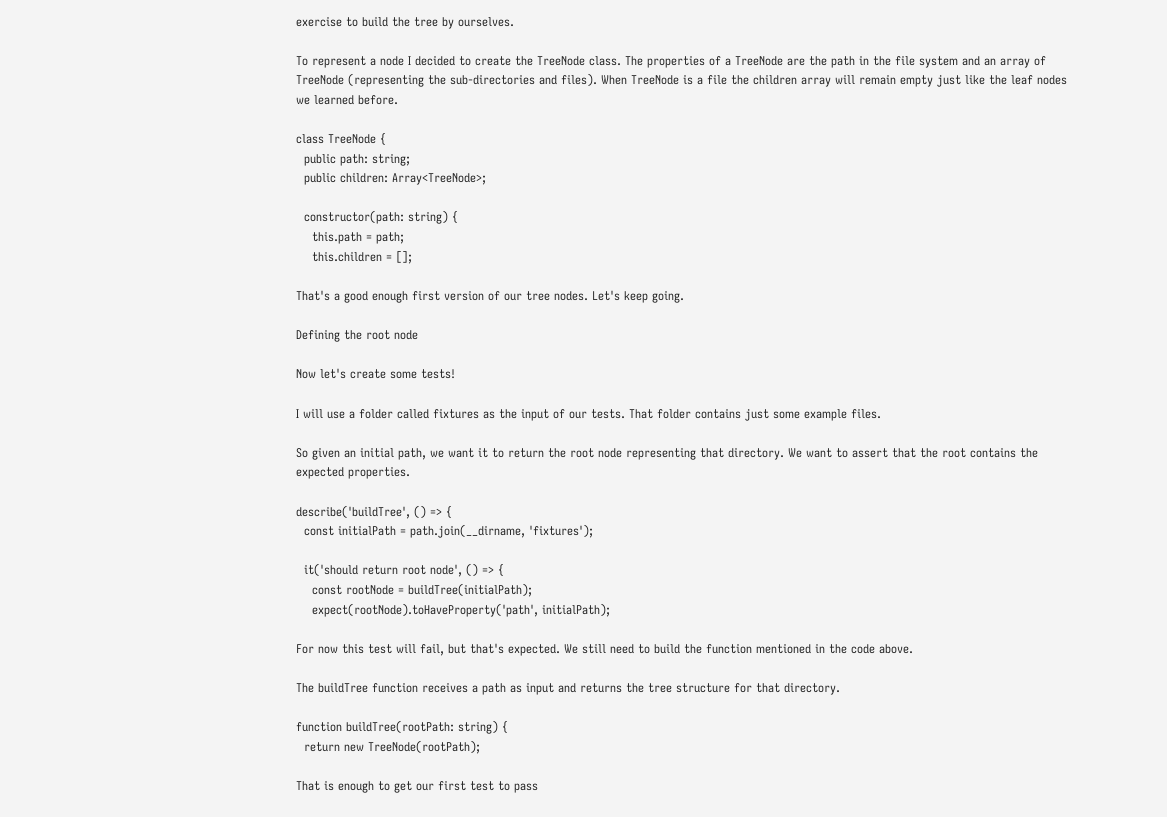exercise to build the tree by ourselves.

To represent a node I decided to create the TreeNode class. The properties of a TreeNode are the path in the file system and an array of TreeNode (representing the sub-directories and files). When TreeNode is a file the children array will remain empty just like the leaf nodes we learned before.

class TreeNode {
  public path: string;
  public children: Array<TreeNode>;

  constructor(path: string) {
    this.path = path;
    this.children = [];

That's a good enough first version of our tree nodes. Let's keep going.

Defining the root node

Now let's create some tests!

I will use a folder called fixtures as the input of our tests. That folder contains just some example files.

So given an initial path, we want it to return the root node representing that directory. We want to assert that the root contains the expected properties.

describe('buildTree', () => {
  const initialPath = path.join(__dirname, 'fixtures');

  it('should return root node', () => {
    const rootNode = buildTree(initialPath);
    expect(rootNode).toHaveProperty('path', initialPath);

For now this test will fail, but that's expected. We still need to build the function mentioned in the code above.

The buildTree function receives a path as input and returns the tree structure for that directory.

function buildTree(rootPath: string) {
  return new TreeNode(rootPath);

That is enough to get our first test to pass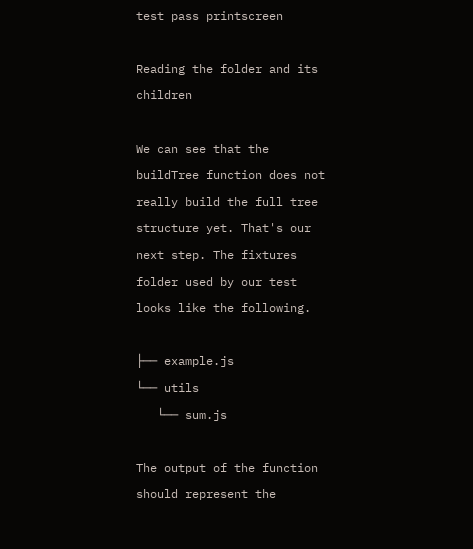test pass printscreen

Reading the folder and its children

We can see that the buildTree function does not really build the full tree structure yet. That's our next step. The fixtures folder used by our test looks like the following.

├── example.js
└── utils
   └── sum.js

The output of the function should represent the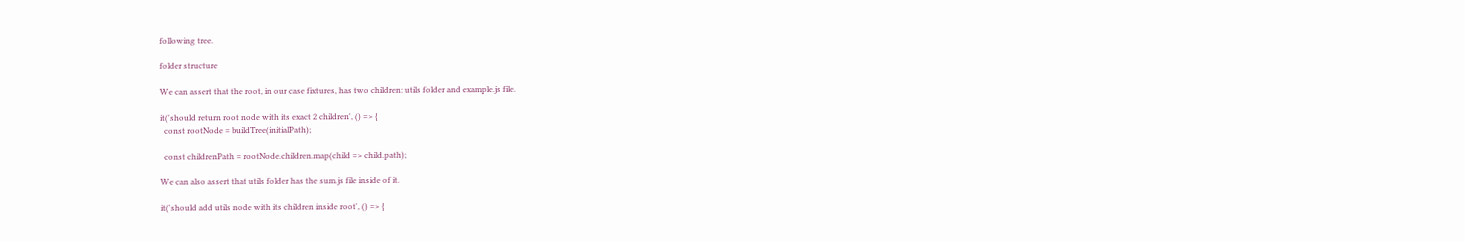following tree.

folder structure

We can assert that the root, in our case fixtures, has two children: utils folder and example.js file.

it('should return root node with its exact 2 children', () => {
  const rootNode = buildTree(initialPath);

  const childrenPath = rootNode.children.map(child => child.path);

We can also assert that utils folder has the sum.js file inside of it.

it('should add utils node with its children inside root', () => {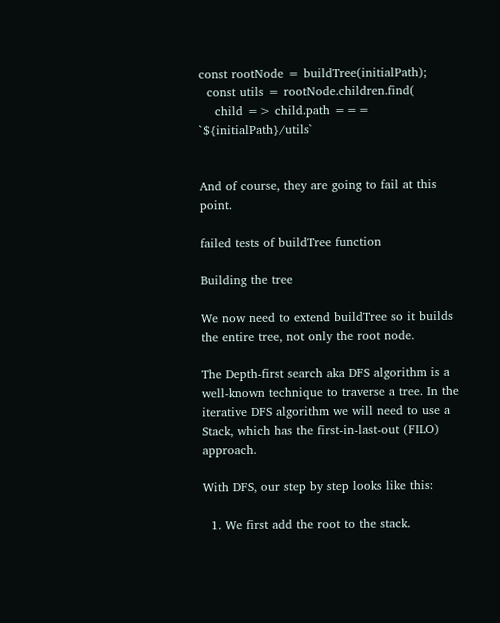const rootNode = buildTree(initialPath);
  const utils = rootNode.children.find(
    child => child.path === `${initialPath}/utils`


And of course, they are going to fail at this point.

failed tests of buildTree function

Building the tree

We now need to extend buildTree so it builds the entire tree, not only the root node.

The Depth-first search aka DFS algorithm is a well-known technique to traverse a tree. In the iterative DFS algorithm we will need to use a Stack, which has the first-in-last-out (FILO) approach.

With DFS, our step by step looks like this:

  1. We first add the root to the stack.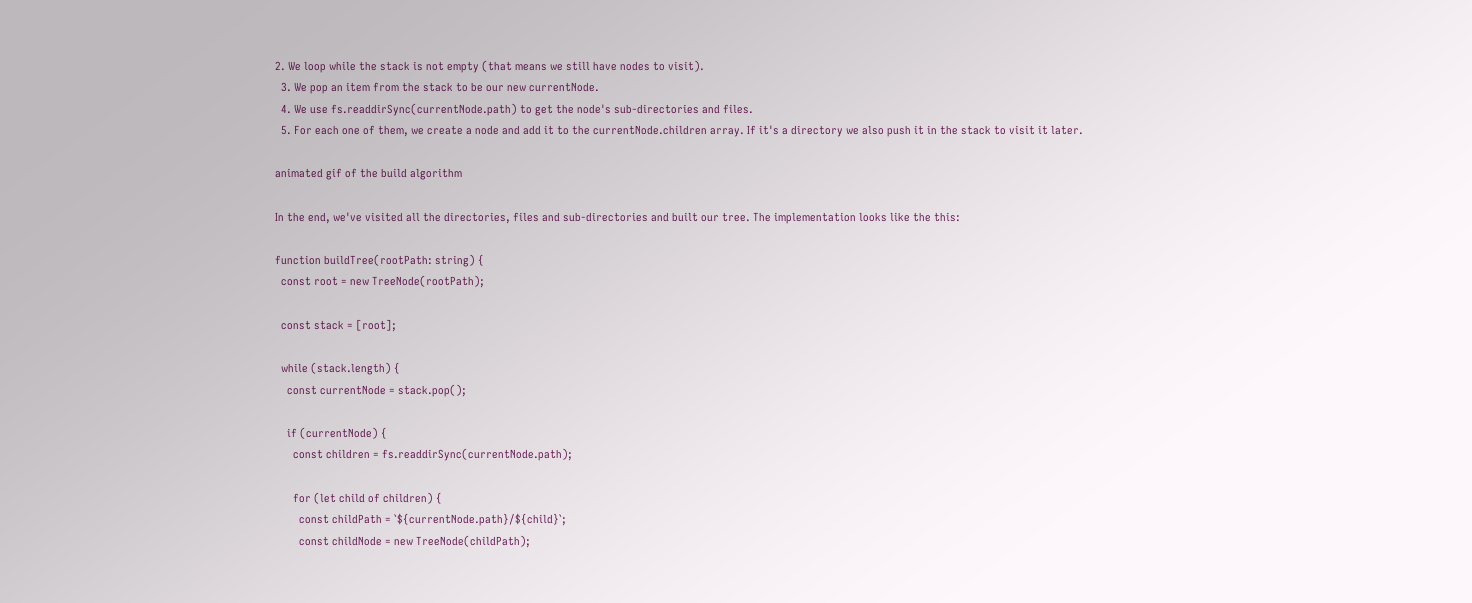2. We loop while the stack is not empty (that means we still have nodes to visit).
  3. We pop an item from the stack to be our new currentNode.
  4. We use fs.readdirSync(currentNode.path) to get the node's sub-directories and files.
  5. For each one of them, we create a node and add it to the currentNode.children array. If it's a directory we also push it in the stack to visit it later.

animated gif of the build algorithm

In the end, we've visited all the directories, files and sub-directories and built our tree. The implementation looks like the this:

function buildTree(rootPath: string) {
  const root = new TreeNode(rootPath);

  const stack = [root];

  while (stack.length) {
    const currentNode = stack.pop();

    if (currentNode) {
      const children = fs.readdirSync(currentNode.path);

      for (let child of children) {
        const childPath = `${currentNode.path}/${child}`;
        const childNode = new TreeNode(childPath);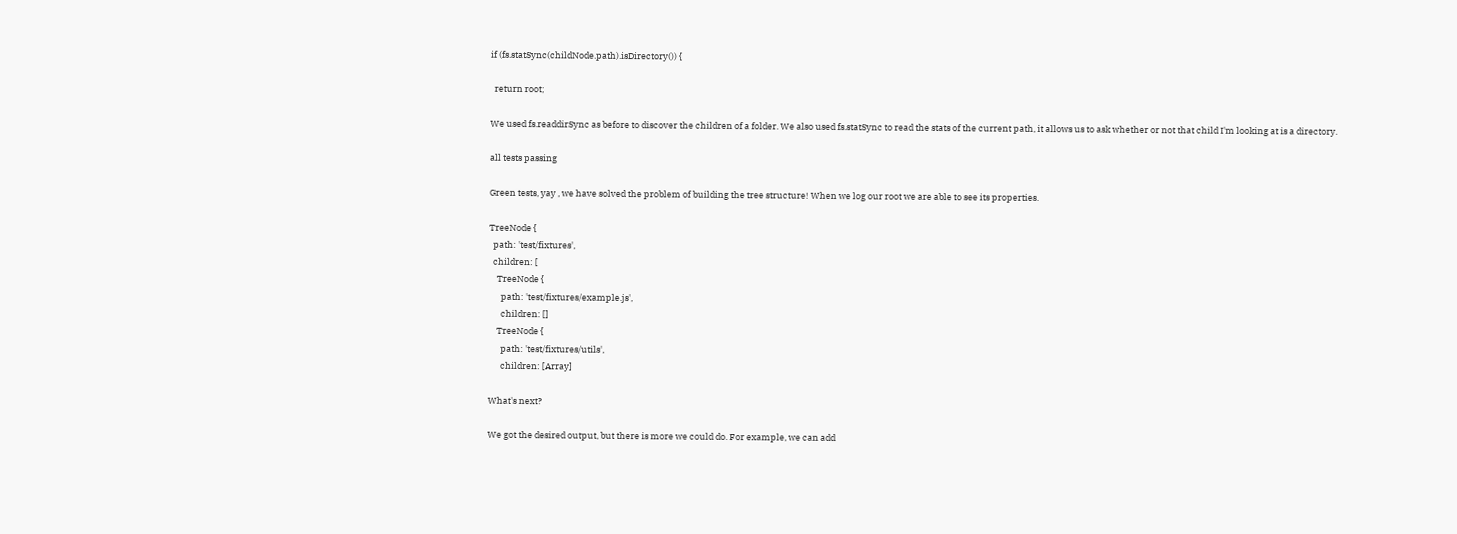if (fs.statSync(childNode.path).isDirectory()) {

  return root;

We used fs.readdirSync as before to discover the children of a folder. We also used fs.statSync to read the stats of the current path, it allows us to ask whether or not that child I'm looking at is a directory.

all tests passing

Green tests, yay , we have solved the problem of building the tree structure! When we log our root we are able to see its properties.

TreeNode {
  path: 'test/fixtures',
  children: [
    TreeNode {
      path: 'test/fixtures/example.js',
      children: []
    TreeNode {
      path: 'test/fixtures/utils',
      children: [Array]

What's next?

We got the desired output, but there is more we could do. For example, we can add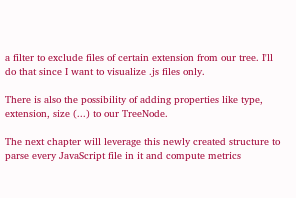a filter to exclude files of certain extension from our tree. I'll do that since I want to visualize .js files only.

There is also the possibility of adding properties like type, extension, size (...) to our TreeNode.

The next chapter will leverage this newly created structure to parse every JavaScript file in it and compute metrics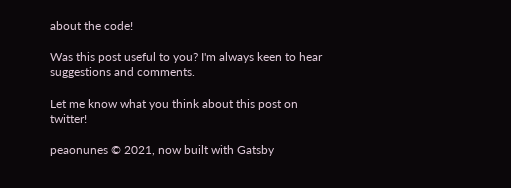about the code!

Was this post useful to you? I'm always keen to hear suggestions and comments.

Let me know what you think about this post on twitter!

peaonunes © 2021, now built with Gatsby